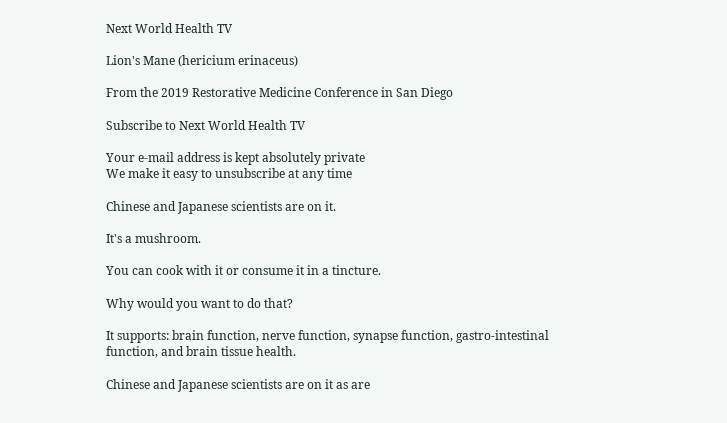Next World Health TV

Lion's Mane (hericium erinaceus)

From the 2019 Restorative Medicine Conference in San Diego

Subscribe to Next World Health TV

Your e-mail address is kept absolutely private
We make it easy to unsubscribe at any time

Chinese and Japanese scientists are on it.

It's a mushroom.

You can cook with it or consume it in a tincture.

Why would you want to do that?

It supports: brain function, nerve function, synapse function, gastro-intestinal function, and brain tissue health.

Chinese and Japanese scientists are on it as are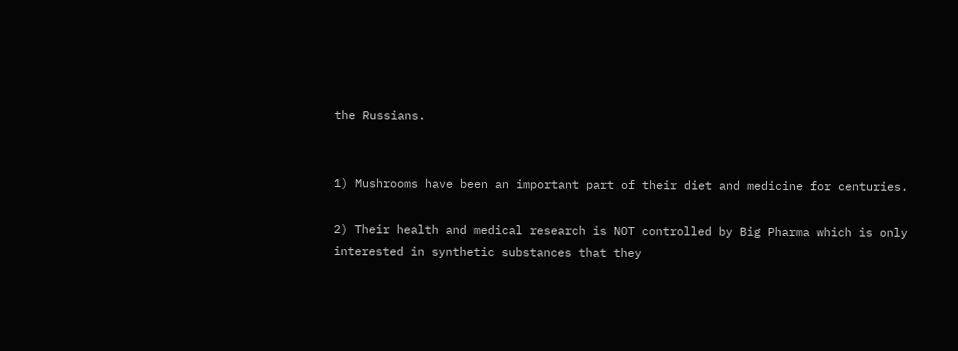the Russians.


1) Mushrooms have been an important part of their diet and medicine for centuries.

2) Their health and medical research is NOT controlled by Big Pharma which is only interested in synthetic substances that they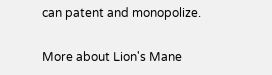can patent and monopolize.

More about Lion's Mane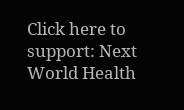Click here to support: Next World Health